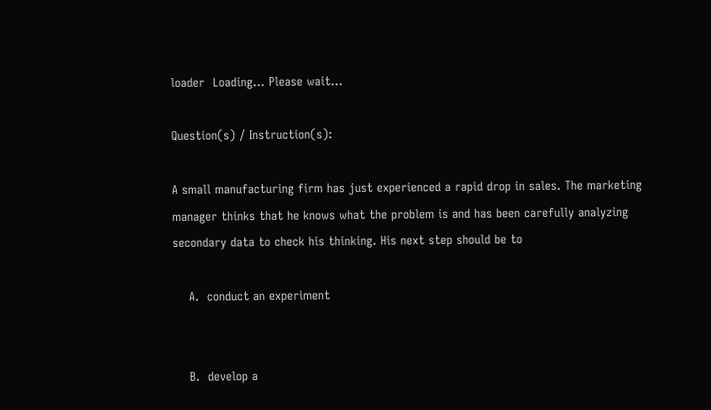loader  Loading... Please wait...

Question(s) / Instruction(s):

A small manufacturing firm has just experienced a rapid drop in sales. The marketing manager thinks that he knows what the problem is and has been carefully analyzing secondary data to check his thinking. His next step should be to

    A.  conduct an experiment


    B.  develop a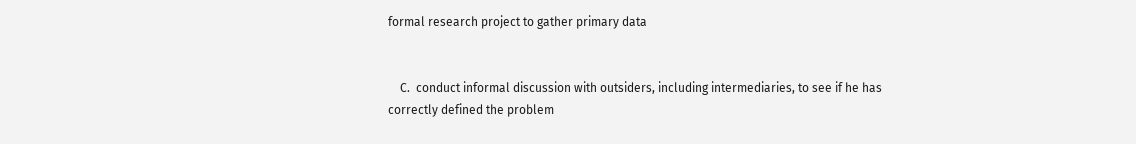formal research project to gather primary data


    C.  conduct informal discussion with outsiders, including intermediaries, to see if he has correctly defined the problem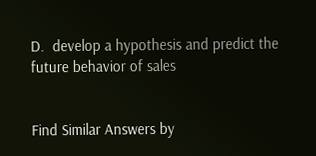D.  develop a hypothesis and predict the future behavior of sales


Find Similar Answers by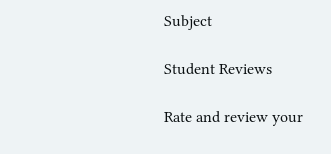Subject

Student Reviews

Rate and review your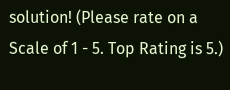solution! (Please rate on a Scale of 1 - 5. Top Rating is 5.)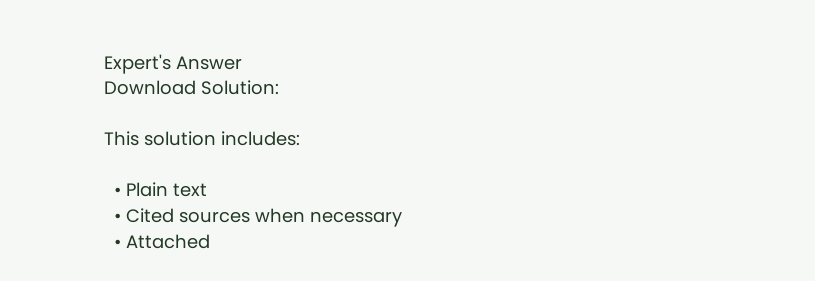Expert's Answer
Download Solution:

This solution includes:

  • Plain text
  • Cited sources when necessary
  • Attached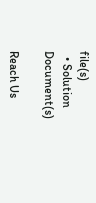file(s)
  • Solution Document(s)

Reach Us